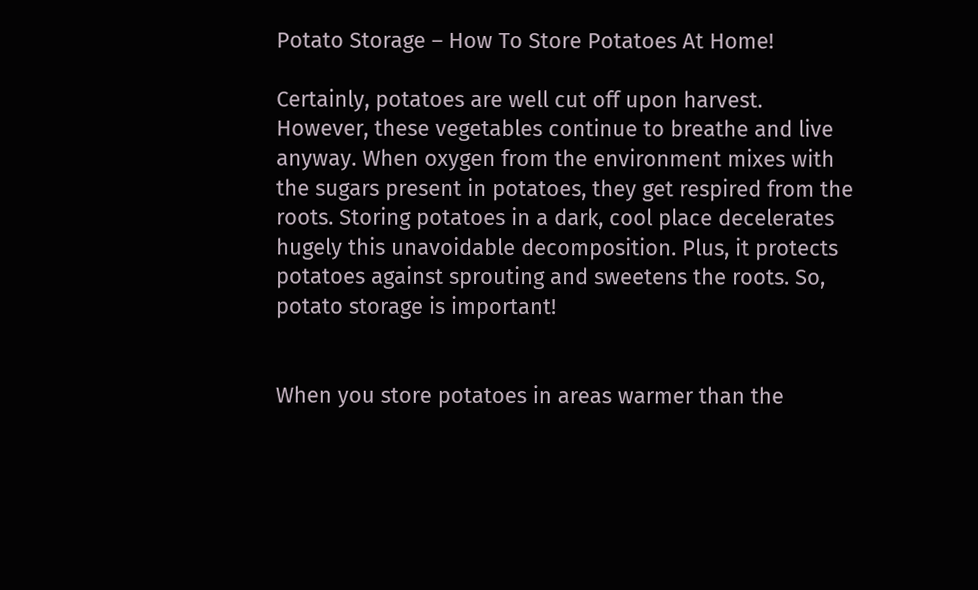Potato Storage – How To Store Potatoes At Home!

Certainly, potatoes are well cut off upon harvest. However, these vegetables continue to breathe and live anyway. When oxygen from the environment mixes with the sugars present in potatoes, they get respired from the roots. Storing potatoes in a dark, cool place decelerates hugely this unavoidable decomposition. Plus, it protects potatoes against sprouting and sweetens the roots. So, potato storage is important!


When you store potatoes in areas warmer than the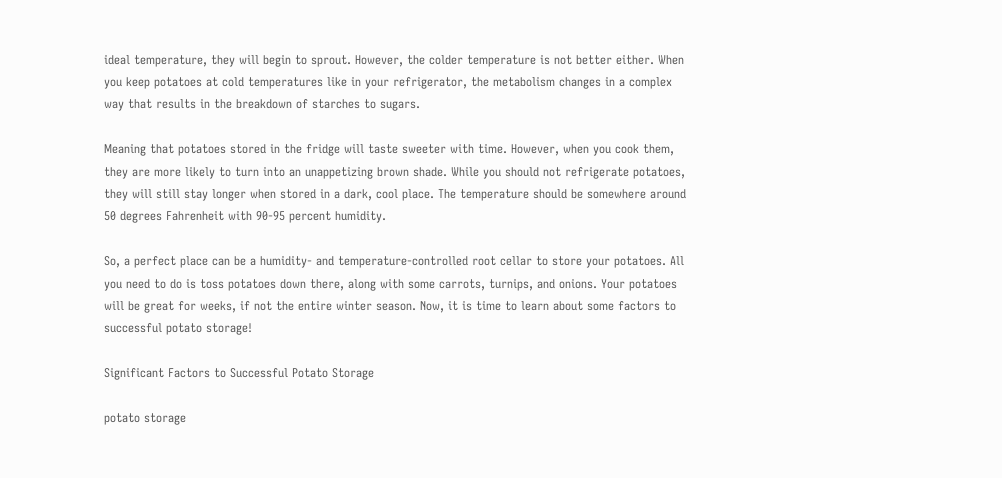ideal temperature, they will begin to sprout. However, the colder temperature is not better either. When you keep potatoes at cold temperatures like in your refrigerator, the metabolism changes in a complex way that results in the breakdown of starches to sugars.

Meaning that potatoes stored in the fridge will taste sweeter with time. However, when you cook them, they are more likely to turn into an unappetizing brown shade. While you should not refrigerate potatoes, they will still stay longer when stored in a dark, cool place. The temperature should be somewhere around 50 degrees Fahrenheit with 90-95 percent humidity.

So, a perfect place can be a humidity- and temperature-controlled root cellar to store your potatoes. All you need to do is toss potatoes down there, along with some carrots, turnips, and onions. Your potatoes will be great for weeks, if not the entire winter season. Now, it is time to learn about some factors to successful potato storage!

Significant Factors to Successful Potato Storage

potato storage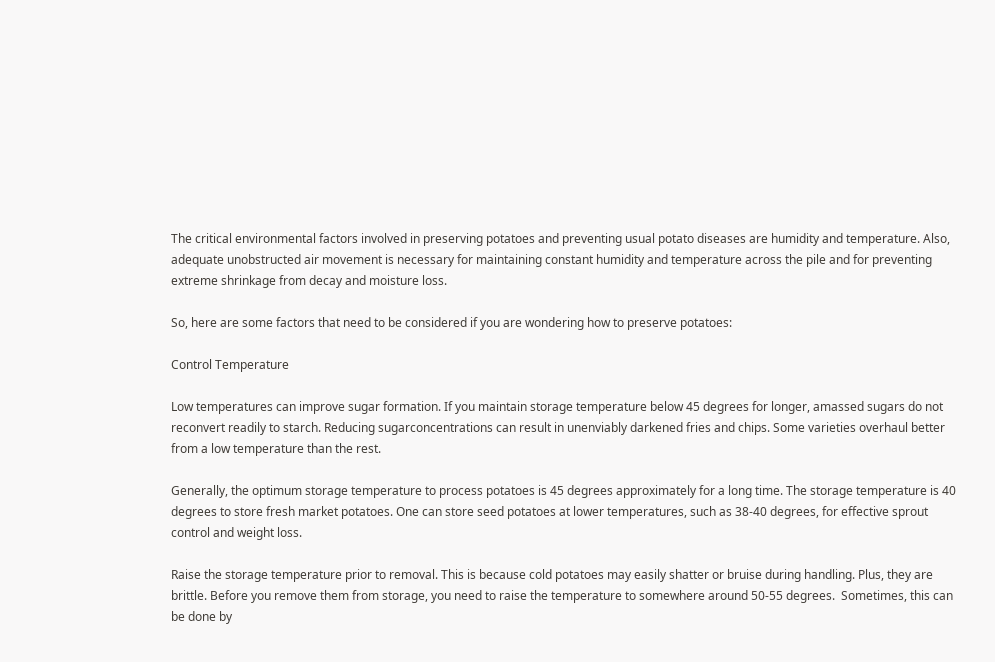The critical environmental factors involved in preserving potatoes and preventing usual potato diseases are humidity and temperature. Also, adequate unobstructed air movement is necessary for maintaining constant humidity and temperature across the pile and for preventing extreme shrinkage from decay and moisture loss.

So, here are some factors that need to be considered if you are wondering how to preserve potatoes:

Control Temperature

Low temperatures can improve sugar formation. If you maintain storage temperature below 45 degrees for longer, amassed sugars do not reconvert readily to starch. Reducing sugarconcentrations can result in unenviably darkened fries and chips. Some varieties overhaul better from a low temperature than the rest.

Generally, the optimum storage temperature to process potatoes is 45 degrees approximately for a long time. The storage temperature is 40 degrees to store fresh market potatoes. One can store seed potatoes at lower temperatures, such as 38-40 degrees, for effective sprout control and weight loss.

Raise the storage temperature prior to removal. This is because cold potatoes may easily shatter or bruise during handling. Plus, they are brittle. Before you remove them from storage, you need to raise the temperature to somewhere around 50-55 degrees.  Sometimes, this can be done by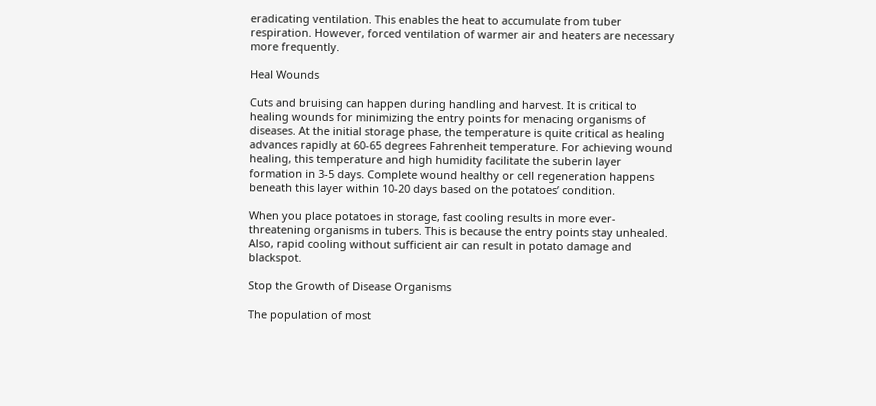eradicating ventilation. This enables the heat to accumulate from tuber respiration. However, forced ventilation of warmer air and heaters are necessary more frequently.

Heal Wounds

Cuts and bruising can happen during handling and harvest. It is critical to healing wounds for minimizing the entry points for menacing organisms of diseases. At the initial storage phase, the temperature is quite critical as healing advances rapidly at 60-65 degrees Fahrenheit temperature. For achieving wound healing, this temperature and high humidity facilitate the suberin layer formation in 3-5 days. Complete wound healthy or cell regeneration happens beneath this layer within 10-20 days based on the potatoes’ condition.

When you place potatoes in storage, fast cooling results in more ever-threatening organisms in tubers. This is because the entry points stay unhealed. Also, rapid cooling without sufficient air can result in potato damage and blackspot.

Stop the Growth of Disease Organisms

The population of most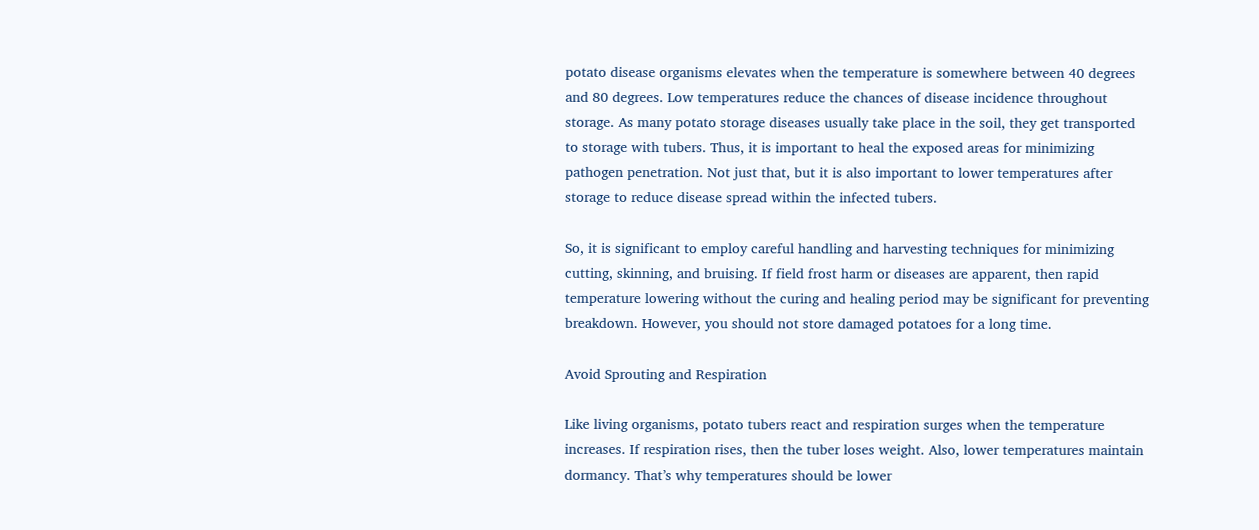potato disease organisms elevates when the temperature is somewhere between 40 degrees and 80 degrees. Low temperatures reduce the chances of disease incidence throughout storage. As many potato storage diseases usually take place in the soil, they get transported to storage with tubers. Thus, it is important to heal the exposed areas for minimizing pathogen penetration. Not just that, but it is also important to lower temperatures after storage to reduce disease spread within the infected tubers.

So, it is significant to employ careful handling and harvesting techniques for minimizing cutting, skinning, and bruising. If field frost harm or diseases are apparent, then rapid temperature lowering without the curing and healing period may be significant for preventing breakdown. However, you should not store damaged potatoes for a long time.

Avoid Sprouting and Respiration

Like living organisms, potato tubers react and respiration surges when the temperature increases. If respiration rises, then the tuber loses weight. Also, lower temperatures maintain dormancy. That’s why temperatures should be lower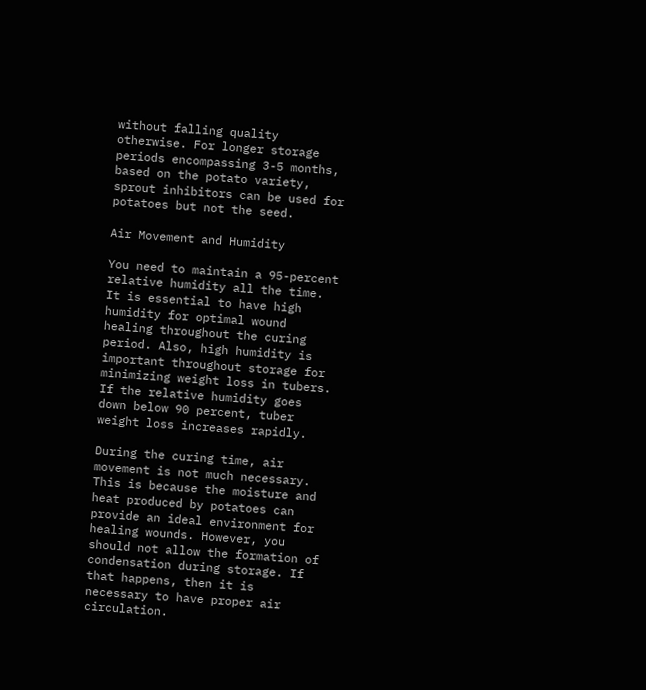without falling quality otherwise. For longer storage periods encompassing 3-5 months, based on the potato variety, sprout inhibitors can be used for potatoes but not the seed.

Air Movement and Humidity

You need to maintain a 95-percent relative humidity all the time. It is essential to have high humidity for optimal wound healing throughout the curing period. Also, high humidity is important throughout storage for minimizing weight loss in tubers. If the relative humidity goes down below 90 percent, tuber weight loss increases rapidly.

During the curing time, air movement is not much necessary. This is because the moisture and heat produced by potatoes can provide an ideal environment for healing wounds. However, you should not allow the formation of condensation during storage. If that happens, then it is necessary to have proper air circulation.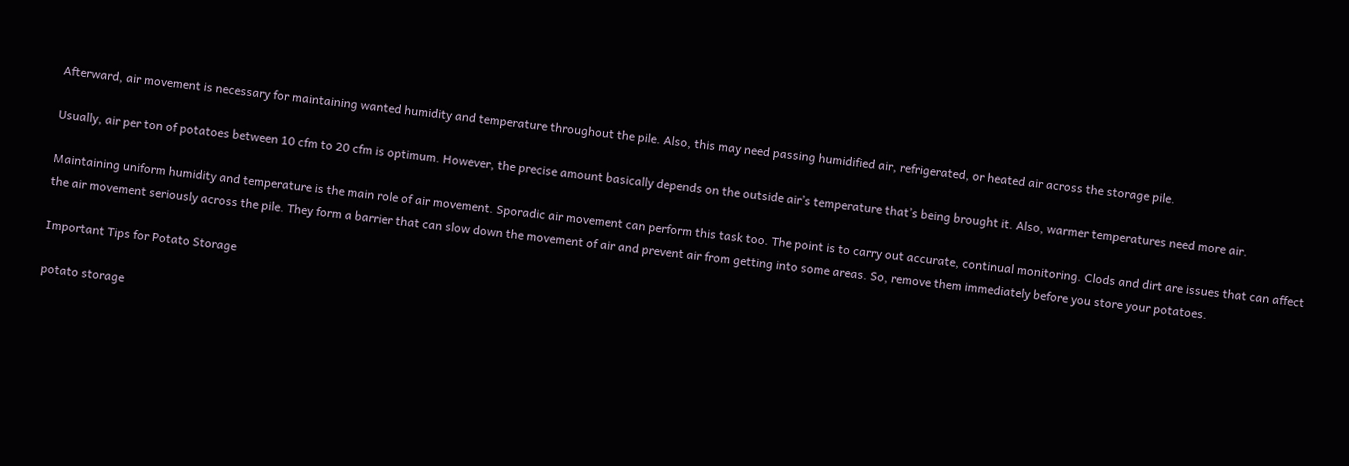Afterward, air movement is necessary for maintaining wanted humidity and temperature throughout the pile. Also, this may need passing humidified air, refrigerated, or heated air across the storage pile.

Usually, air per ton of potatoes between 10 cfm to 20 cfm is optimum. However, the precise amount basically depends on the outside air’s temperature that’s being brought it. Also, warmer temperatures need more air.

Maintaining uniform humidity and temperature is the main role of air movement. Sporadic air movement can perform this task too. The point is to carry out accurate, continual monitoring. Clods and dirt are issues that can affect the air movement seriously across the pile. They form a barrier that can slow down the movement of air and prevent air from getting into some areas. So, remove them immediately before you store your potatoes.

Important Tips for Potato Storage

potato storage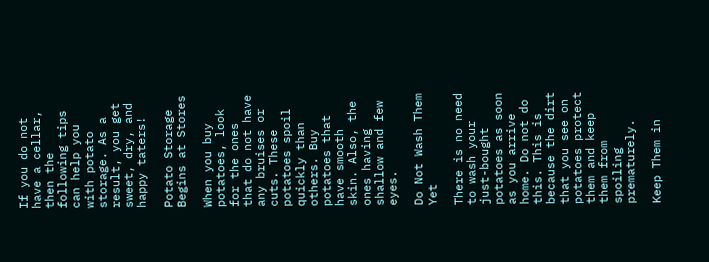If you do not have a cellar, then the following tips can help you with potato storage. As a result, you get sweet, dry, and happy taters!

Potato Storage Begins at Stores

When you buy potatoes, look for the ones that do not have any bruises or cuts. These potatoes spoil quickly than others. Buy potatoes that have smooth skin. Also, the ones having shallow and few eyes.

Do Not Wash Them Yet

There is no need to wash your just-bought potatoes as soon as you arrive home. Do not do this. This is because the dirt that you see on potatoes protect them and keep them from spoiling prematurely.

Keep Them in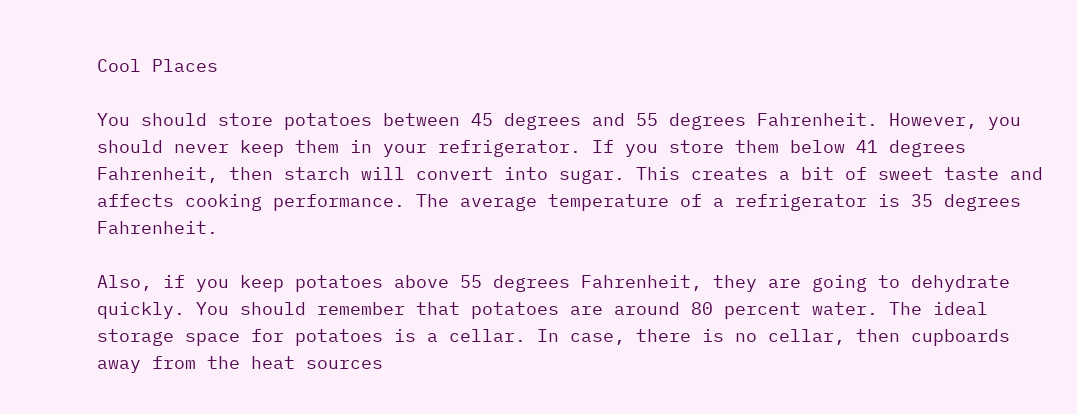Cool Places

You should store potatoes between 45 degrees and 55 degrees Fahrenheit. However, you should never keep them in your refrigerator. If you store them below 41 degrees Fahrenheit, then starch will convert into sugar. This creates a bit of sweet taste and affects cooking performance. The average temperature of a refrigerator is 35 degrees Fahrenheit.

Also, if you keep potatoes above 55 degrees Fahrenheit, they are going to dehydrate quickly. You should remember that potatoes are around 80 percent water. The ideal storage space for potatoes is a cellar. In case, there is no cellar, then cupboards away from the heat sources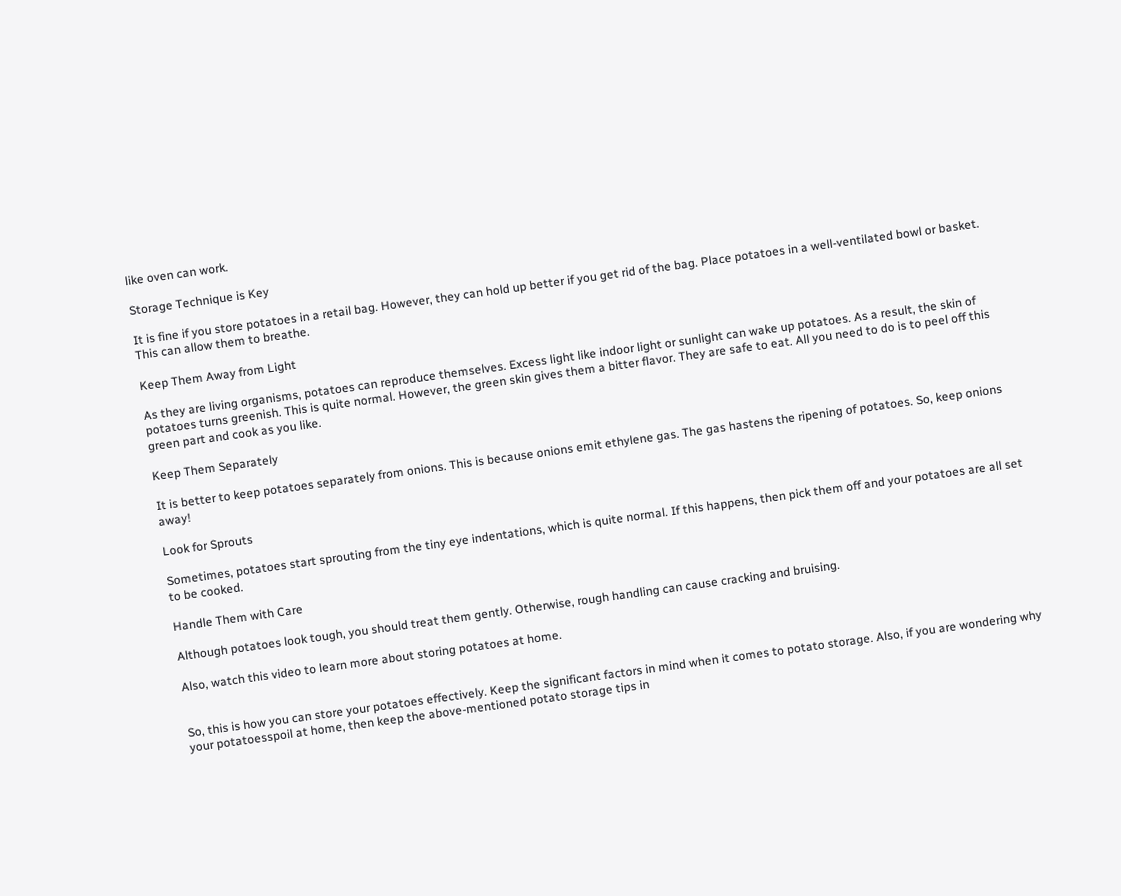like oven can work.

Storage Technique is Key

It is fine if you store potatoes in a retail bag. However, they can hold up better if you get rid of the bag. Place potatoes in a well-ventilated bowl or basket. This can allow them to breathe.

Keep Them Away from Light

As they are living organisms, potatoes can reproduce themselves. Excess light like indoor light or sunlight can wake up potatoes. As a result, the skin of potatoes turns greenish. This is quite normal. However, the green skin gives them a bitter flavor. They are safe to eat. All you need to do is to peel off this green part and cook as you like.

Keep Them Separately

It is better to keep potatoes separately from onions. This is because onions emit ethylene gas. The gas hastens the ripening of potatoes. So, keep onions away!

Look for Sprouts

Sometimes, potatoes start sprouting from the tiny eye indentations, which is quite normal. If this happens, then pick them off and your potatoes are all set to be cooked.

Handle Them with Care

Although potatoes look tough, you should treat them gently. Otherwise, rough handling can cause cracking and bruising.

Also, watch this video to learn more about storing potatoes at home.


So, this is how you can store your potatoes effectively. Keep the significant factors in mind when it comes to potato storage. Also, if you are wondering why your potatoesspoil at home, then keep the above-mentioned potato storage tips in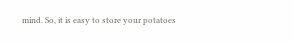mind. So, it is easy to store your potatoes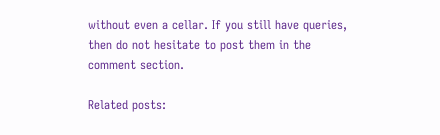without even a cellar. If you still have queries, then do not hesitate to post them in the comment section.

Related posts: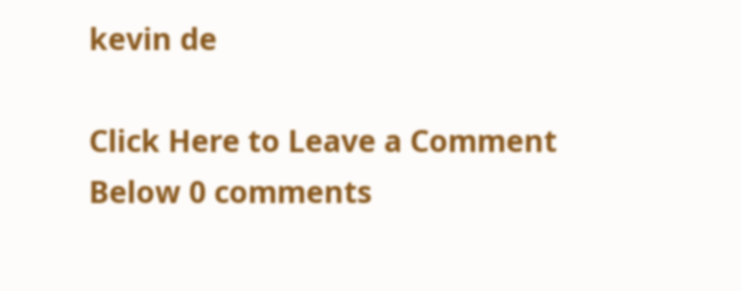kevin de

Click Here to Leave a Comment Below 0 comments